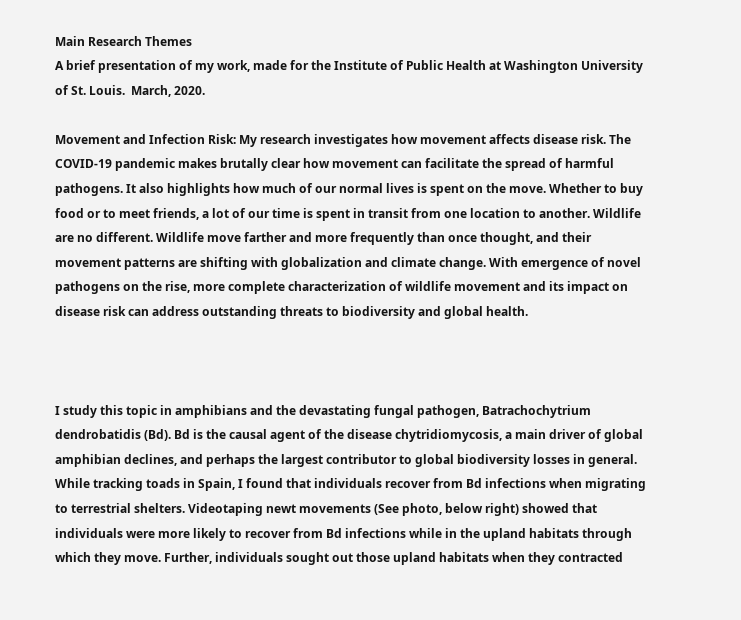Main Research Themes
A brief presentation of my work, made for the Institute of Public Health at Washington University of St. Louis.  March, 2020.

Movement and Infection Risk: My research investigates how movement affects disease risk. The COVID-19 pandemic makes brutally clear how movement can facilitate the spread of harmful pathogens. It also highlights how much of our normal lives is spent on the move. Whether to buy food or to meet friends, a lot of our time is spent in transit from one location to another. Wildlife are no different. Wildlife move farther and more frequently than once thought, and their movement patterns are shifting with globalization and climate change. With emergence of novel pathogens on the rise, more complete characterization of wildlife movement and its impact on disease risk can address outstanding threats to biodiversity and global health.



I study this topic in amphibians and the devastating fungal pathogen, Batrachochytrium dendrobatidis (Bd). Bd is the causal agent of the disease chytridiomycosis, a main driver of global amphibian declines, and perhaps the largest contributor to global biodiversity losses in general. While tracking toads in Spain, I found that individuals recover from Bd infections when migrating to terrestrial shelters. Videotaping newt movements (See photo, below right) showed that individuals were more likely to recover from Bd infections while in the upland habitats through which they move. Further, individuals sought out those upland habitats when they contracted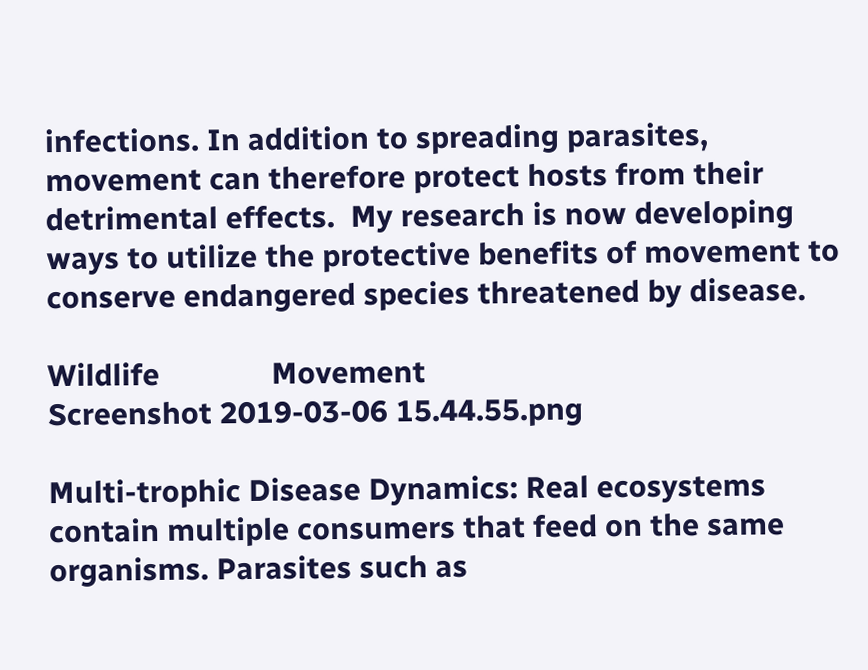infections. In addition to spreading parasites, movement can therefore protect hosts from their detrimental effects.  My research is now developing ways to utilize the protective benefits of movement to conserve endangered species threatened by disease.

Wildlife              Movement
Screenshot 2019-03-06 15.44.55.png

Multi-trophic Disease Dynamics: Real ecosystems contain multiple consumers that feed on the same organisms. Parasites such as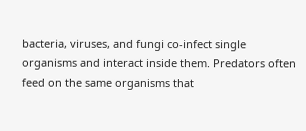bacteria, viruses, and fungi co-infect single organisms and interact inside them. Predators often feed on the same organisms that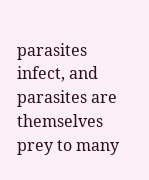parasites infect, and parasites are themselves prey to many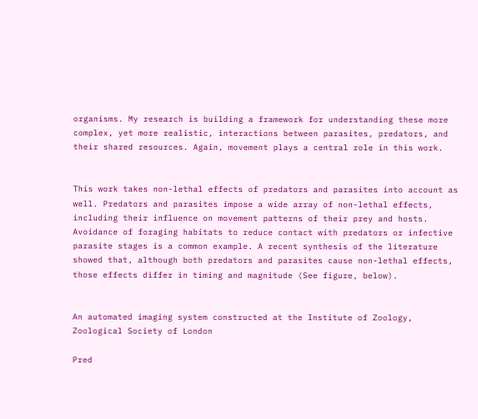organisms. My research is building a framework for understanding these more complex, yet more realistic, interactions between parasites, predators, and their shared resources. Again, movement plays a central role in this work.


This work takes non-lethal effects of predators and parasites into account as well. Predators and parasites impose a wide array of non-lethal effects, including their influence on movement patterns of their prey and hosts. Avoidance of foraging habitats to reduce contact with predators or infective parasite stages is a common example. A recent synthesis of the literature showed that, although both predators and parasites cause non-lethal effects, those effects differ in timing and magnitude (See figure, below).


An automated imaging system constructed at the Institute of Zoology, Zoological Society of London

Pred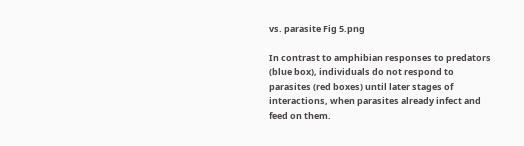vs. parasite Fig 5.png

In contrast to amphibian responses to predators (blue box), individuals do not respond to parasites (red boxes) until later stages of interactions, when parasites already infect and feed on them.